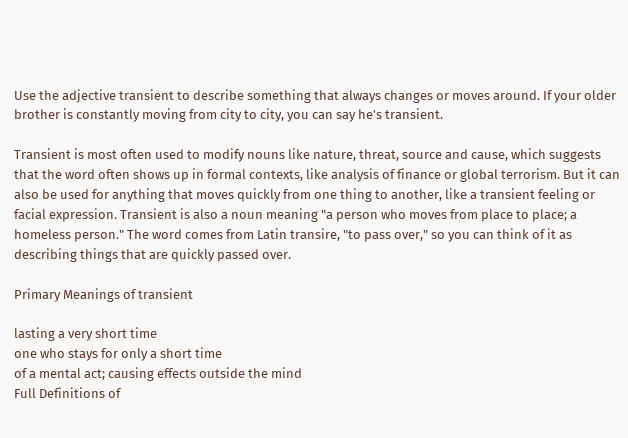Use the adjective transient to describe something that always changes or moves around. If your older brother is constantly moving from city to city, you can say he's transient.

Transient is most often used to modify nouns like nature, threat, source and cause, which suggests that the word often shows up in formal contexts, like analysis of finance or global terrorism. But it can also be used for anything that moves quickly from one thing to another, like a transient feeling or facial expression. Transient is also a noun meaning "a person who moves from place to place; a homeless person." The word comes from Latin transire, "to pass over," so you can think of it as describing things that are quickly passed over.

Primary Meanings of transient

lasting a very short time
one who stays for only a short time
of a mental act; causing effects outside the mind
Full Definitions of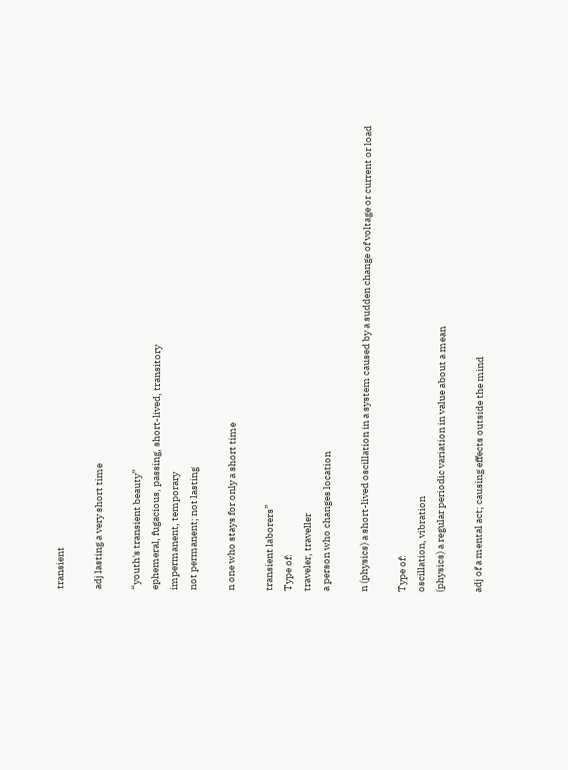transient

adj lasting a very short time

“youth's transient beauty”
ephemeral, fugacious, passing, short-lived, transitory
impermanent, temporary
not permanent; not lasting

n one who stays for only a short time

transient laborers”
Type of:
traveler, traveller
a person who changes location

n (physics) a short-lived oscillation in a system caused by a sudden change of voltage or current or load

Type of:
oscillation, vibration
(physics) a regular periodic variation in value about a mean

adj of a mental act; causing effects outside the mind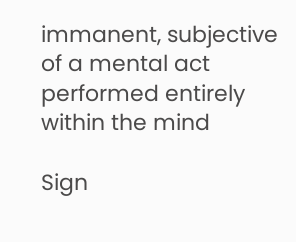immanent, subjective
of a mental act performed entirely within the mind

Sign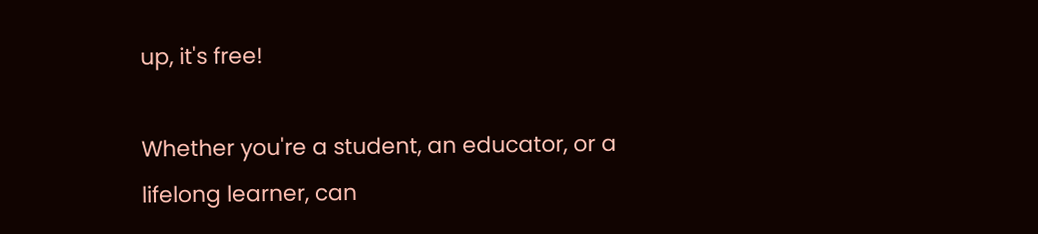up, it's free!

Whether you're a student, an educator, or a lifelong learner, can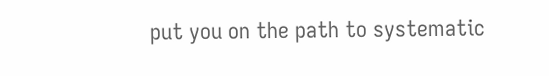put you on the path to systematic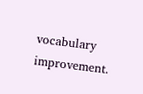vocabulary improvement.